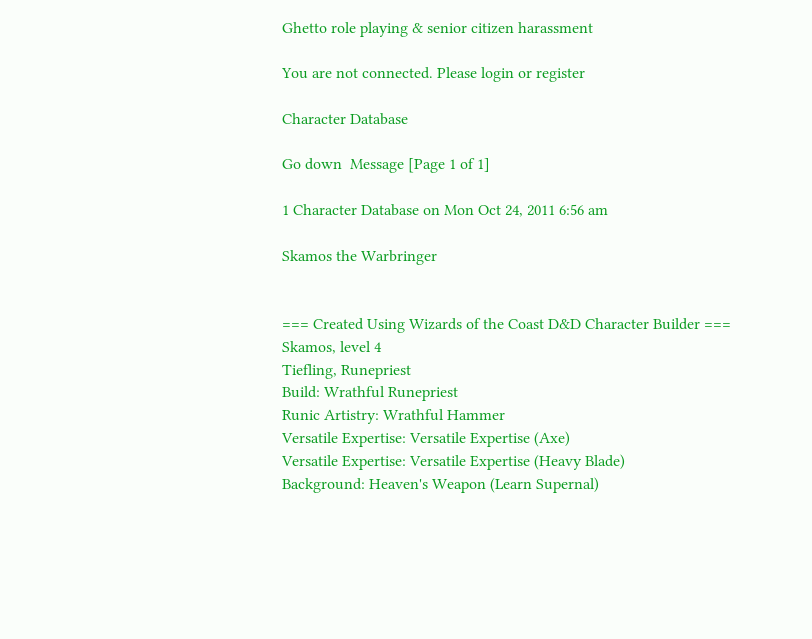Ghetto role playing & senior citizen harassment

You are not connected. Please login or register

Character Database

Go down  Message [Page 1 of 1]

1 Character Database on Mon Oct 24, 2011 6:56 am

Skamos the Warbringer


=== Created Using Wizards of the Coast D&D Character Builder ===
Skamos, level 4
Tiefling, Runepriest
Build: Wrathful Runepriest
Runic Artistry: Wrathful Hammer
Versatile Expertise: Versatile Expertise (Axe)
Versatile Expertise: Versatile Expertise (Heavy Blade)
Background: Heaven's Weapon (Learn Supernal)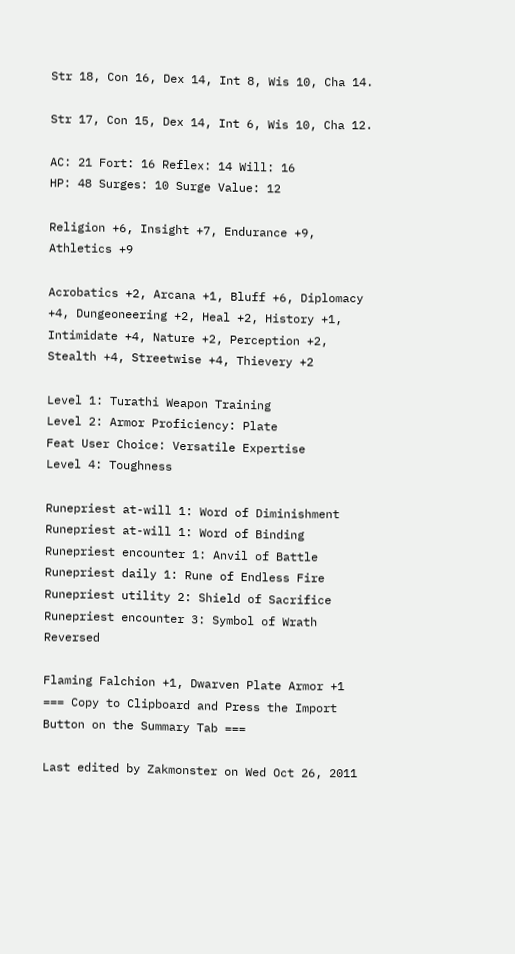Str 18, Con 16, Dex 14, Int 8, Wis 10, Cha 14.

Str 17, Con 15, Dex 14, Int 6, Wis 10, Cha 12.

AC: 21 Fort: 16 Reflex: 14 Will: 16
HP: 48 Surges: 10 Surge Value: 12

Religion +6, Insight +7, Endurance +9, Athletics +9

Acrobatics +2, Arcana +1, Bluff +6, Diplomacy +4, Dungeoneering +2, Heal +2, History +1, Intimidate +4, Nature +2, Perception +2, Stealth +4, Streetwise +4, Thievery +2

Level 1: Turathi Weapon Training
Level 2: Armor Proficiency: Plate
Feat User Choice: Versatile Expertise
Level 4: Toughness

Runepriest at-will 1: Word of Diminishment
Runepriest at-will 1: Word of Binding
Runepriest encounter 1: Anvil of Battle
Runepriest daily 1: Rune of Endless Fire
Runepriest utility 2: Shield of Sacrifice
Runepriest encounter 3: Symbol of Wrath Reversed

Flaming Falchion +1, Dwarven Plate Armor +1
=== Copy to Clipboard and Press the Import Button on the Summary Tab ===

Last edited by Zakmonster on Wed Oct 26, 2011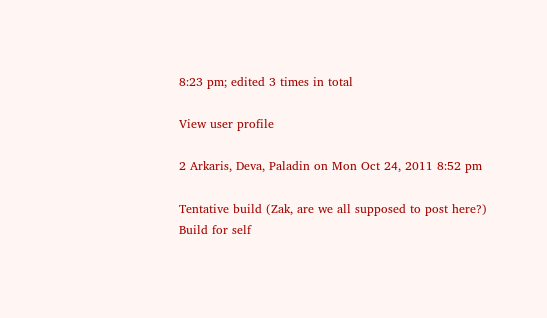8:23 pm; edited 3 times in total

View user profile

2 Arkaris, Deva, Paladin on Mon Oct 24, 2011 8:52 pm

Tentative build (Zak, are we all supposed to post here?)
Build for self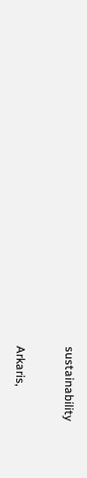sustainability


Arkaris,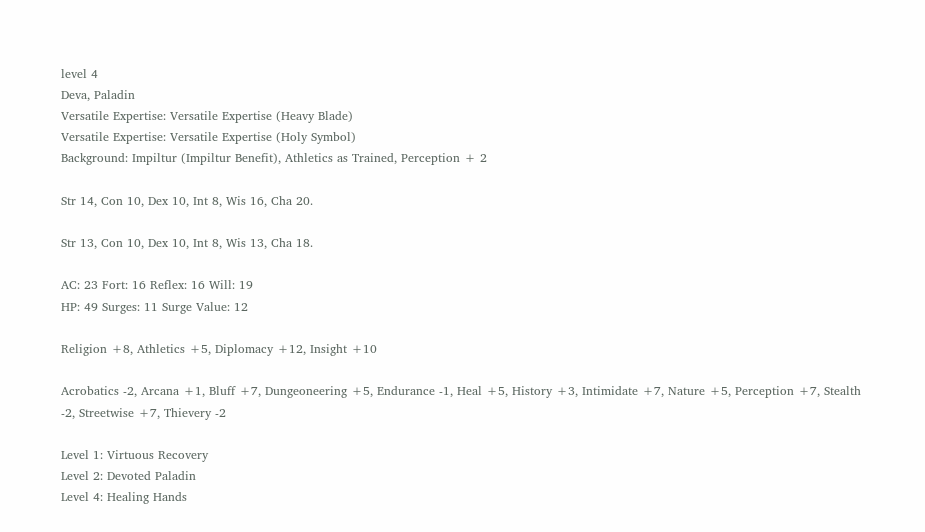level 4
Deva, Paladin
Versatile Expertise: Versatile Expertise (Heavy Blade)
Versatile Expertise: Versatile Expertise (Holy Symbol)
Background: Impiltur (Impiltur Benefit), Athletics as Trained, Perception + 2

Str 14, Con 10, Dex 10, Int 8, Wis 16, Cha 20.

Str 13, Con 10, Dex 10, Int 8, Wis 13, Cha 18.

AC: 23 Fort: 16 Reflex: 16 Will: 19
HP: 49 Surges: 11 Surge Value: 12

Religion +8, Athletics +5, Diplomacy +12, Insight +10

Acrobatics -2, Arcana +1, Bluff +7, Dungeoneering +5, Endurance -1, Heal +5, History +3, Intimidate +7, Nature +5, Perception +7, Stealth -2, Streetwise +7, Thievery -2

Level 1: Virtuous Recovery
Level 2: Devoted Paladin
Level 4: Healing Hands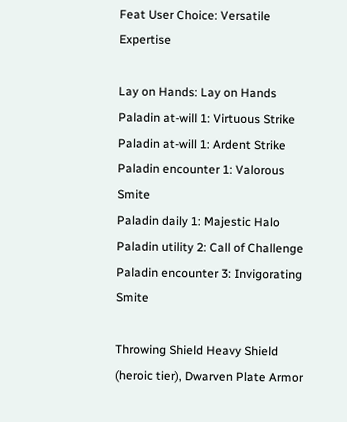Feat User Choice: Versatile Expertise

Lay on Hands: Lay on Hands
Paladin at-will 1: Virtuous Strike
Paladin at-will 1: Ardent Strike
Paladin encounter 1: Valorous Smite
Paladin daily 1: Majestic Halo
Paladin utility 2: Call of Challenge
Paladin encounter 3: Invigorating Smite

Throwing Shield Heavy Shield (heroic tier), Dwarven Plate Armor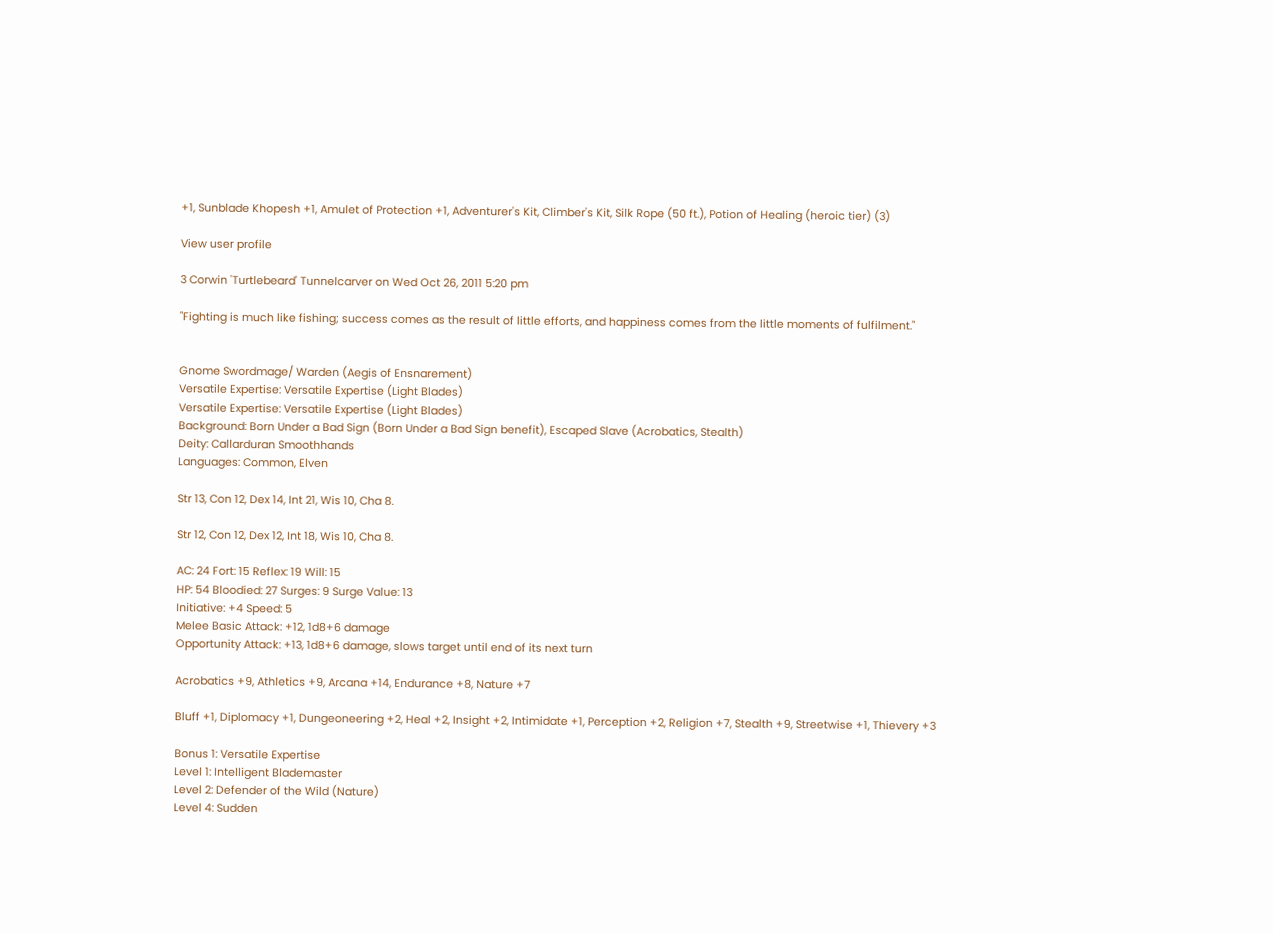+1, Sunblade Khopesh +1, Amulet of Protection +1, Adventurer's Kit, Climber's Kit, Silk Rope (50 ft.), Potion of Healing (heroic tier) (3)

View user profile

3 Corwin 'Turtlebeard' Tunnelcarver on Wed Oct 26, 2011 5:20 pm

"Fighting is much like fishing; success comes as the result of little efforts, and happiness comes from the little moments of fulfilment."


Gnome Swordmage/ Warden (Aegis of Ensnarement)
Versatile Expertise: Versatile Expertise (Light Blades)
Versatile Expertise: Versatile Expertise (Light Blades)
Background: Born Under a Bad Sign (Born Under a Bad Sign benefit), Escaped Slave (Acrobatics, Stealth)
Deity: Callarduran Smoothhands
Languages: Common, Elven

Str 13, Con 12, Dex 14, Int 21, Wis 10, Cha 8.

Str 12, Con 12, Dex 12, Int 18, Wis 10, Cha 8.

AC: 24 Fort: 15 Reflex: 19 Will: 15
HP: 54 Bloodied: 27 Surges: 9 Surge Value: 13
Initiative: +4 Speed: 5
Melee Basic Attack: +12, 1d8+6 damage
Opportunity Attack: +13, 1d8+6 damage, slows target until end of its next turn

Acrobatics +9, Athletics +9, Arcana +14, Endurance +8, Nature +7

Bluff +1, Diplomacy +1, Dungeoneering +2, Heal +2, Insight +2, Intimidate +1, Perception +2, Religion +7, Stealth +9, Streetwise +1, Thievery +3

Bonus 1: Versatile Expertise
Level 1: Intelligent Blademaster
Level 2: Defender of the Wild (Nature)
Level 4: Sudden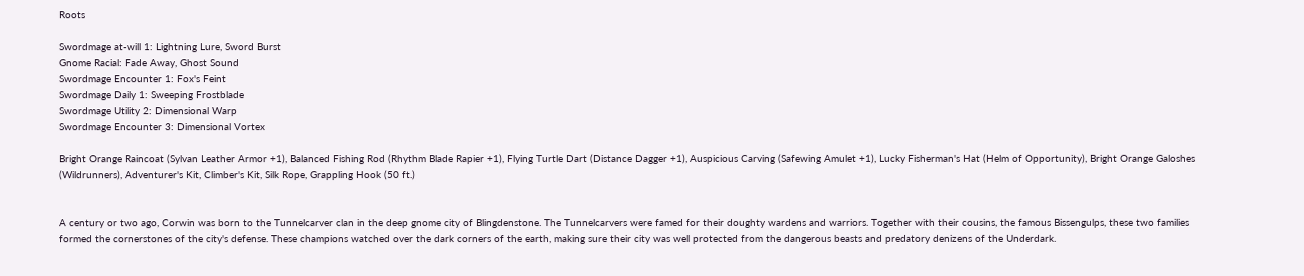Roots

Swordmage at-will 1: Lightning Lure, Sword Burst
Gnome Racial: Fade Away, Ghost Sound
Swordmage Encounter 1: Fox's Feint
Swordmage Daily 1: Sweeping Frostblade
Swordmage Utility 2: Dimensional Warp
Swordmage Encounter 3: Dimensional Vortex

Bright Orange Raincoat (Sylvan Leather Armor +1), Balanced Fishing Rod (Rhythm Blade Rapier +1), Flying Turtle Dart (Distance Dagger +1), Auspicious Carving (Safewing Amulet +1), Lucky Fisherman's Hat (Helm of Opportunity), Bright Orange Galoshes (Wildrunners), Adventurer's Kit, Climber's Kit, Silk Rope, Grappling Hook (50 ft.)


A century or two ago, Corwin was born to the Tunnelcarver clan in the deep gnome city of Blingdenstone. The Tunnelcarvers were famed for their doughty wardens and warriors. Together with their cousins, the famous Bissengulps, these two families formed the cornerstones of the city's defense. These champions watched over the dark corners of the earth, making sure their city was well protected from the dangerous beasts and predatory denizens of the Underdark.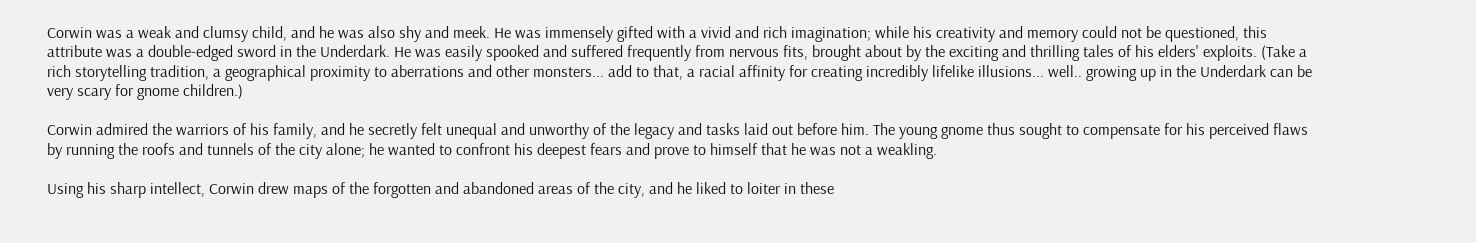Corwin was a weak and clumsy child, and he was also shy and meek. He was immensely gifted with a vivid and rich imagination; while his creativity and memory could not be questioned, this attribute was a double-edged sword in the Underdark. He was easily spooked and suffered frequently from nervous fits, brought about by the exciting and thrilling tales of his elders' exploits. (Take a rich storytelling tradition, a geographical proximity to aberrations and other monsters... add to that, a racial affinity for creating incredibly lifelike illusions... well.. growing up in the Underdark can be very scary for gnome children.)

Corwin admired the warriors of his family, and he secretly felt unequal and unworthy of the legacy and tasks laid out before him. The young gnome thus sought to compensate for his perceived flaws by running the roofs and tunnels of the city alone; he wanted to confront his deepest fears and prove to himself that he was not a weakling.

Using his sharp intellect, Corwin drew maps of the forgotten and abandoned areas of the city, and he liked to loiter in these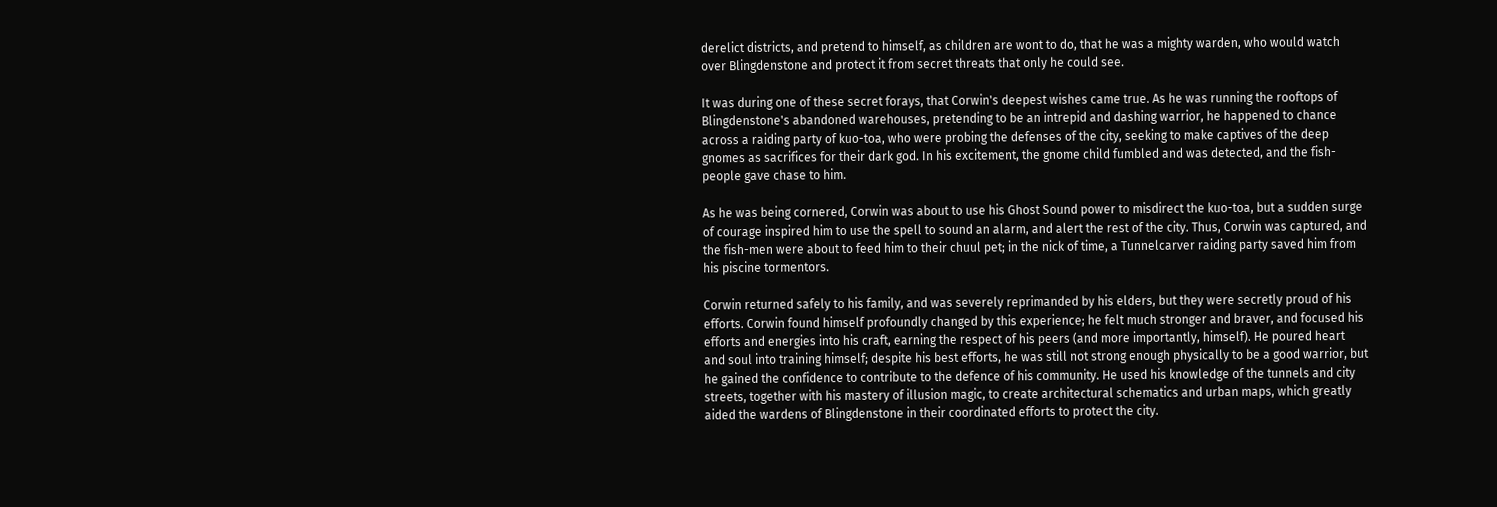derelict districts, and pretend to himself, as children are wont to do, that he was a mighty warden, who would watch over Blingdenstone and protect it from secret threats that only he could see.

It was during one of these secret forays, that Corwin's deepest wishes came true. As he was running the rooftops of Blingdenstone's abandoned warehouses, pretending to be an intrepid and dashing warrior, he happened to chance across a raiding party of kuo-toa, who were probing the defenses of the city, seeking to make captives of the deep gnomes as sacrifices for their dark god. In his excitement, the gnome child fumbled and was detected, and the fish-people gave chase to him.

As he was being cornered, Corwin was about to use his Ghost Sound power to misdirect the kuo-toa, but a sudden surge of courage inspired him to use the spell to sound an alarm, and alert the rest of the city. Thus, Corwin was captured, and the fish-men were about to feed him to their chuul pet; in the nick of time, a Tunnelcarver raiding party saved him from his piscine tormentors.

Corwin returned safely to his family, and was severely reprimanded by his elders, but they were secretly proud of his efforts. Corwin found himself profoundly changed by this experience; he felt much stronger and braver, and focused his efforts and energies into his craft, earning the respect of his peers (and more importantly, himself). He poured heart and soul into training himself; despite his best efforts, he was still not strong enough physically to be a good warrior, but he gained the confidence to contribute to the defence of his community. He used his knowledge of the tunnels and city streets, together with his mastery of illusion magic, to create architectural schematics and urban maps, which greatly aided the wardens of Blingdenstone in their coordinated efforts to protect the city.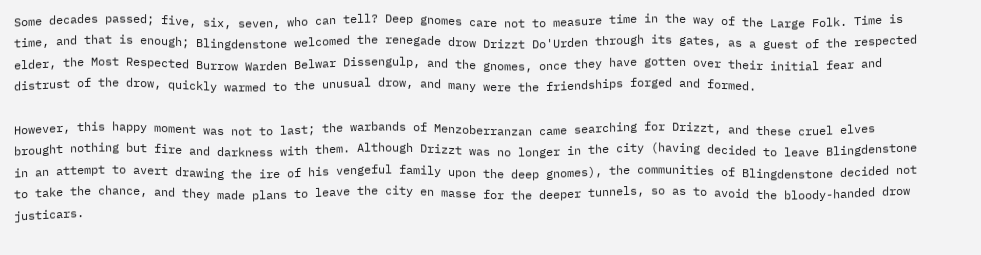Some decades passed; five, six, seven, who can tell? Deep gnomes care not to measure time in the way of the Large Folk. Time is time, and that is enough; Blingdenstone welcomed the renegade drow Drizzt Do'Urden through its gates, as a guest of the respected elder, the Most Respected Burrow Warden Belwar Dissengulp, and the gnomes, once they have gotten over their initial fear and distrust of the drow, quickly warmed to the unusual drow, and many were the friendships forged and formed.

However, this happy moment was not to last; the warbands of Menzoberranzan came searching for Drizzt, and these cruel elves brought nothing but fire and darkness with them. Although Drizzt was no longer in the city (having decided to leave Blingdenstone in an attempt to avert drawing the ire of his vengeful family upon the deep gnomes), the communities of Blingdenstone decided not to take the chance, and they made plans to leave the city en masse for the deeper tunnels, so as to avoid the bloody-handed drow justicars.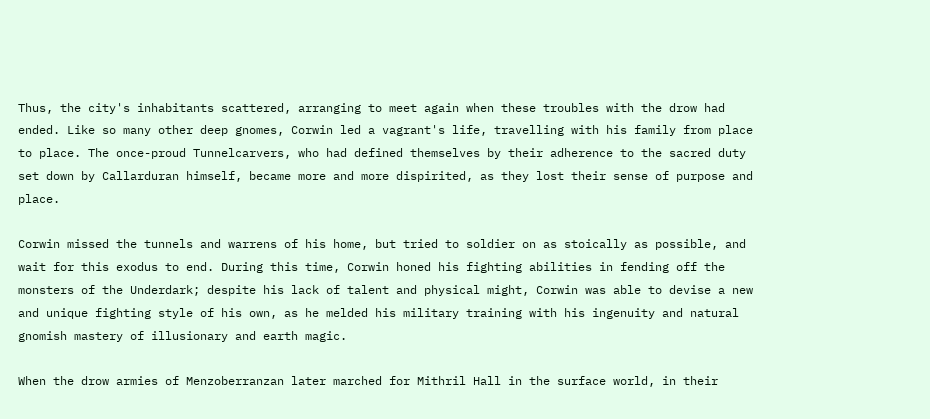Thus, the city's inhabitants scattered, arranging to meet again when these troubles with the drow had ended. Like so many other deep gnomes, Corwin led a vagrant's life, travelling with his family from place to place. The once-proud Tunnelcarvers, who had defined themselves by their adherence to the sacred duty set down by Callarduran himself, became more and more dispirited, as they lost their sense of purpose and place.

Corwin missed the tunnels and warrens of his home, but tried to soldier on as stoically as possible, and wait for this exodus to end. During this time, Corwin honed his fighting abilities in fending off the monsters of the Underdark; despite his lack of talent and physical might, Corwin was able to devise a new and unique fighting style of his own, as he melded his military training with his ingenuity and natural gnomish mastery of illusionary and earth magic.

When the drow armies of Menzoberranzan later marched for Mithril Hall in the surface world, in their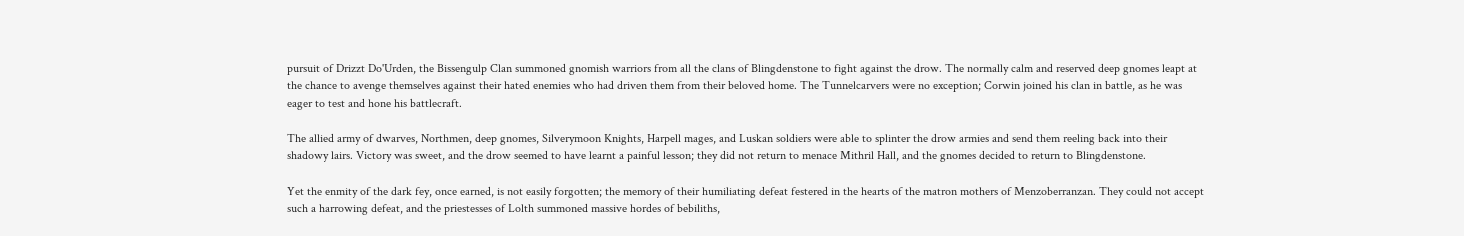pursuit of Drizzt Do'Urden, the Bissengulp Clan summoned gnomish warriors from all the clans of Blingdenstone to fight against the drow. The normally calm and reserved deep gnomes leapt at the chance to avenge themselves against their hated enemies who had driven them from their beloved home. The Tunnelcarvers were no exception; Corwin joined his clan in battle, as he was eager to test and hone his battlecraft.

The allied army of dwarves, Northmen, deep gnomes, Silverymoon Knights, Harpell mages, and Luskan soldiers were able to splinter the drow armies and send them reeling back into their shadowy lairs. Victory was sweet, and the drow seemed to have learnt a painful lesson; they did not return to menace Mithril Hall, and the gnomes decided to return to Blingdenstone.

Yet the enmity of the dark fey, once earned, is not easily forgotten; the memory of their humiliating defeat festered in the hearts of the matron mothers of Menzoberranzan. They could not accept such a harrowing defeat, and the priestesses of Lolth summoned massive hordes of bebiliths,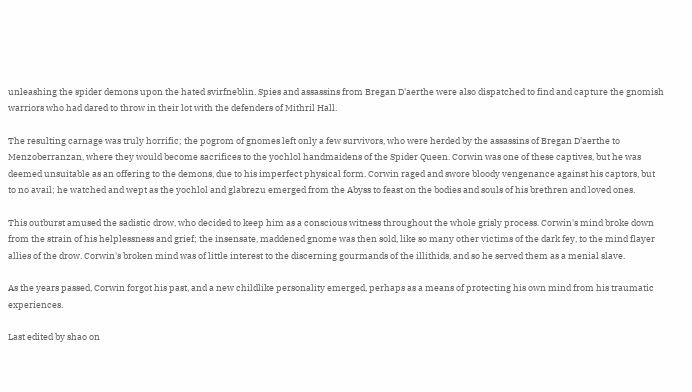unleashing the spider demons upon the hated svirfneblin. Spies and assassins from Bregan D'aerthe were also dispatched to find and capture the gnomish warriors who had dared to throw in their lot with the defenders of Mithril Hall.

The resulting carnage was truly horrific; the pogrom of gnomes left only a few survivors, who were herded by the assassins of Bregan D'aerthe to Menzoberranzan, where they would become sacrifices to the yochlol handmaidens of the Spider Queen. Corwin was one of these captives, but he was deemed unsuitable as an offering to the demons, due to his imperfect physical form. Corwin raged and swore bloody vengenance against his captors, but to no avail; he watched and wept as the yochlol and glabrezu emerged from the Abyss to feast on the bodies and souls of his brethren and loved ones.

This outburst amused the sadistic drow, who decided to keep him as a conscious witness throughout the whole grisly process. Corwin's mind broke down from the strain of his helplessness and grief; the insensate, maddened gnome was then sold, like so many other victims of the dark fey, to the mind flayer allies of the drow. Corwin's broken mind was of little interest to the discerning gourmands of the illithids, and so he served them as a menial slave.

As the years passed, Corwin forgot his past, and a new childlike personality emerged, perhaps as a means of protecting his own mind from his traumatic experiences.

Last edited by shao on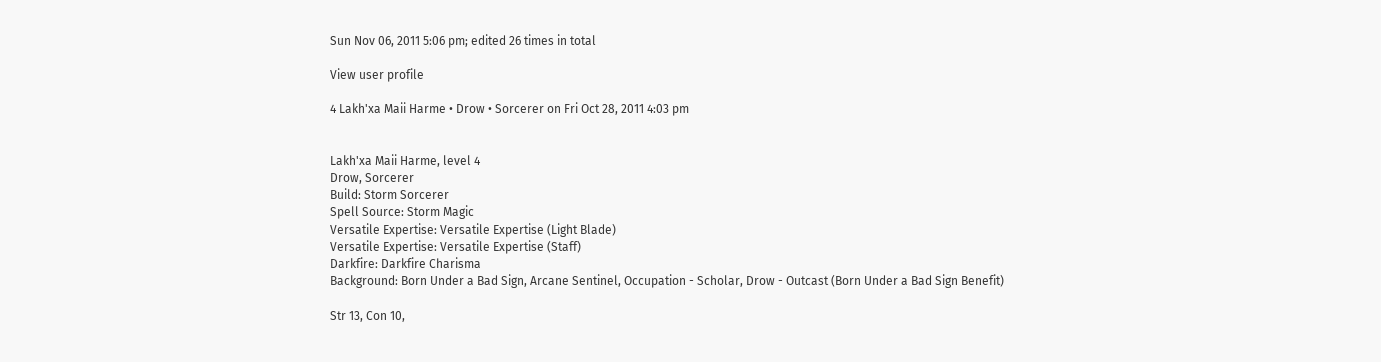Sun Nov 06, 2011 5:06 pm; edited 26 times in total

View user profile

4 Lakh'xa Maii Harme • Drow • Sorcerer on Fri Oct 28, 2011 4:03 pm


Lakh'xa Maii Harme, level 4
Drow, Sorcerer
Build: Storm Sorcerer
Spell Source: Storm Magic
Versatile Expertise: Versatile Expertise (Light Blade)
Versatile Expertise: Versatile Expertise (Staff)
Darkfire: Darkfire Charisma
Background: Born Under a Bad Sign, Arcane Sentinel, Occupation - Scholar, Drow - Outcast (Born Under a Bad Sign Benefit)

Str 13, Con 10,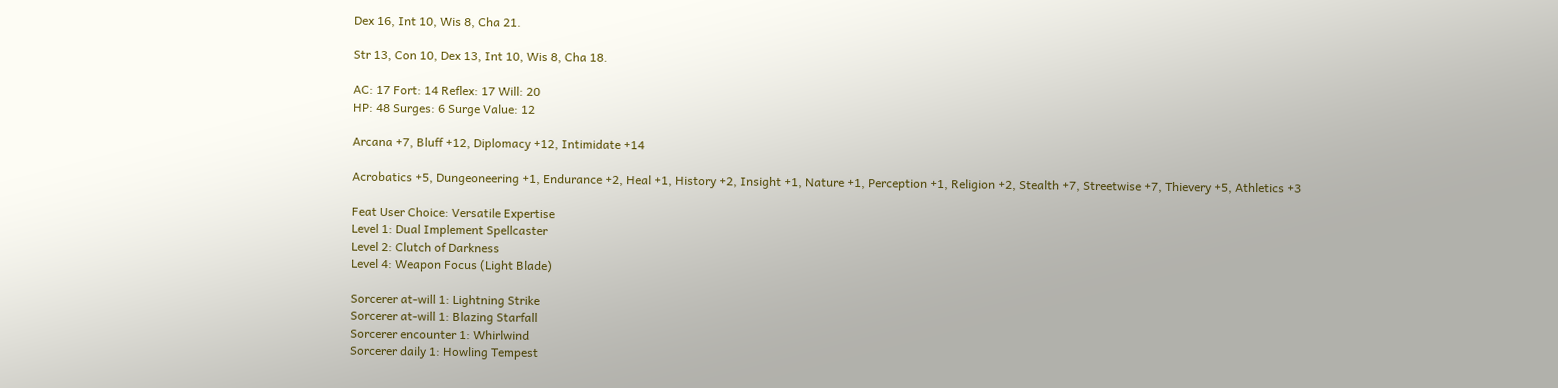Dex 16, Int 10, Wis 8, Cha 21.

Str 13, Con 10, Dex 13, Int 10, Wis 8, Cha 18.

AC: 17 Fort: 14 Reflex: 17 Will: 20
HP: 48 Surges: 6 Surge Value: 12

Arcana +7, Bluff +12, Diplomacy +12, Intimidate +14

Acrobatics +5, Dungeoneering +1, Endurance +2, Heal +1, History +2, Insight +1, Nature +1, Perception +1, Religion +2, Stealth +7, Streetwise +7, Thievery +5, Athletics +3

Feat User Choice: Versatile Expertise
Level 1: Dual Implement Spellcaster
Level 2: Clutch of Darkness
Level 4: Weapon Focus (Light Blade)

Sorcerer at-will 1: Lightning Strike
Sorcerer at-will 1: Blazing Starfall
Sorcerer encounter 1: Whirlwind
Sorcerer daily 1: Howling Tempest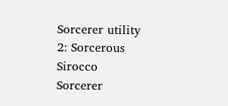Sorcerer utility 2: Sorcerous Sirocco
Sorcerer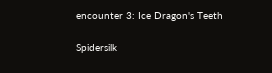encounter 3: Ice Dragon's Teeth

Spidersilk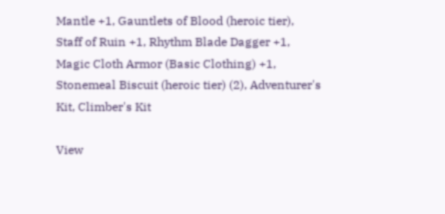Mantle +1, Gauntlets of Blood (heroic tier), Staff of Ruin +1, Rhythm Blade Dagger +1, Magic Cloth Armor (Basic Clothing) +1, Stonemeal Biscuit (heroic tier) (2), Adventurer's Kit, Climber's Kit

View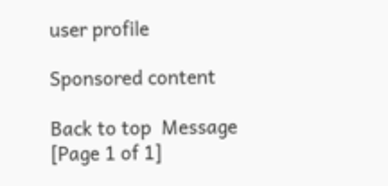user profile

Sponsored content

Back to top  Message [Page 1 of 1]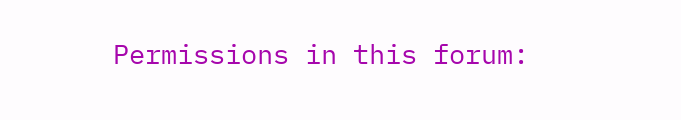Permissions in this forum: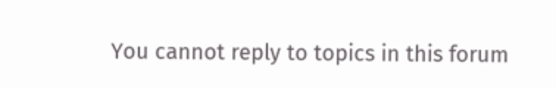You cannot reply to topics in this forum